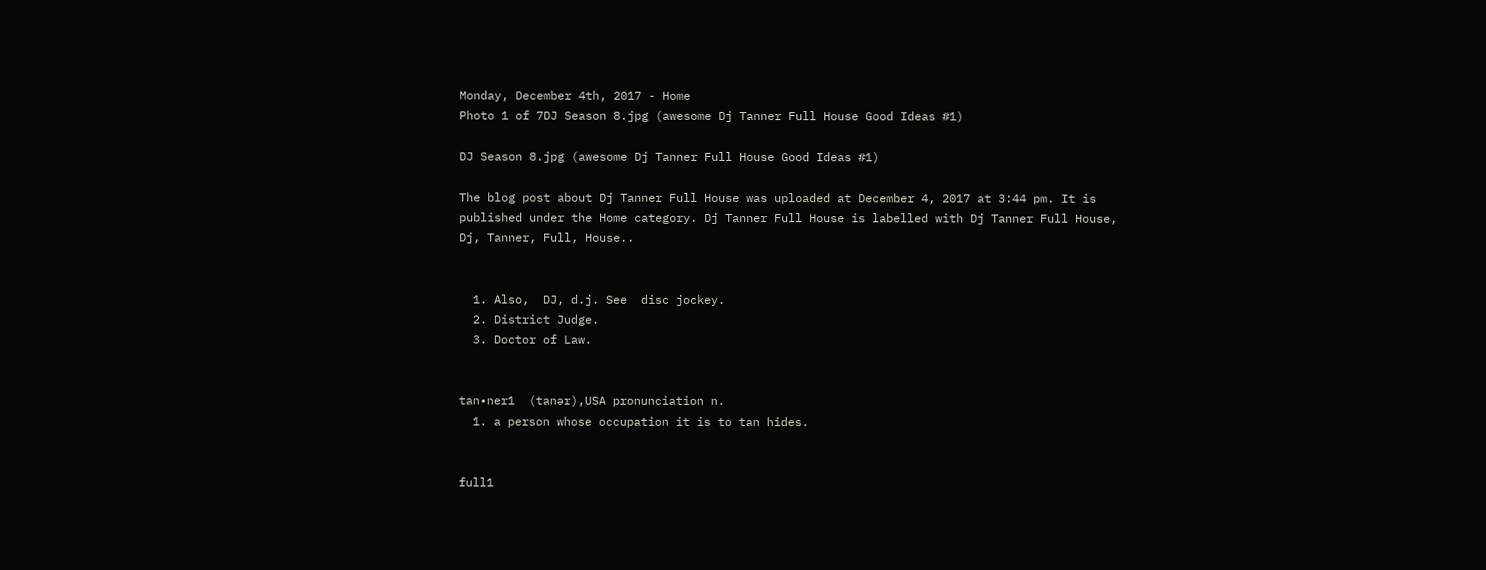Monday, December 4th, 2017 - Home
Photo 1 of 7DJ Season 8.jpg (awesome Dj Tanner Full House Good Ideas #1)

DJ Season 8.jpg (awesome Dj Tanner Full House Good Ideas #1)

The blog post about Dj Tanner Full House was uploaded at December 4, 2017 at 3:44 pm. It is published under the Home category. Dj Tanner Full House is labelled with Dj Tanner Full House, Dj, Tanner, Full, House..


  1. Also,  DJ, d.j. See  disc jockey.
  2. District Judge.
  3. Doctor of Law.


tan•ner1  (tanər),USA pronunciation n.
  1. a person whose occupation it is to tan hides.


full1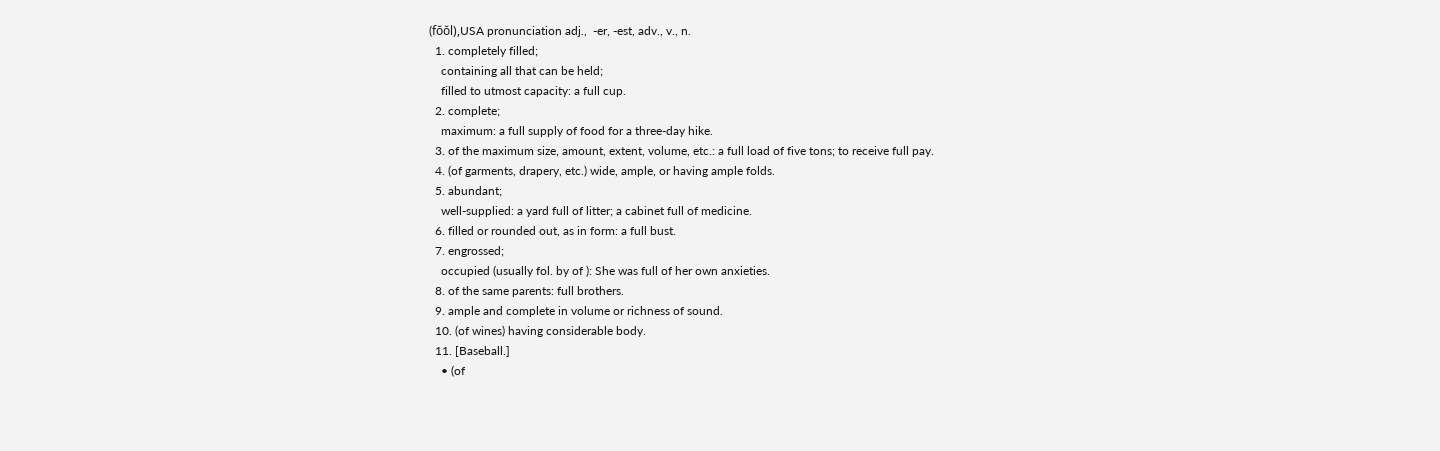(fŏŏl),USA pronunciation adj.,  -er, -est, adv., v., n.
  1. completely filled;
    containing all that can be held;
    filled to utmost capacity: a full cup.
  2. complete;
    maximum: a full supply of food for a three-day hike.
  3. of the maximum size, amount, extent, volume, etc.: a full load of five tons; to receive full pay.
  4. (of garments, drapery, etc.) wide, ample, or having ample folds.
  5. abundant;
    well-supplied: a yard full of litter; a cabinet full of medicine.
  6. filled or rounded out, as in form: a full bust.
  7. engrossed;
    occupied (usually fol. by of ): She was full of her own anxieties.
  8. of the same parents: full brothers.
  9. ample and complete in volume or richness of sound.
  10. (of wines) having considerable body.
  11. [Baseball.]
    • (of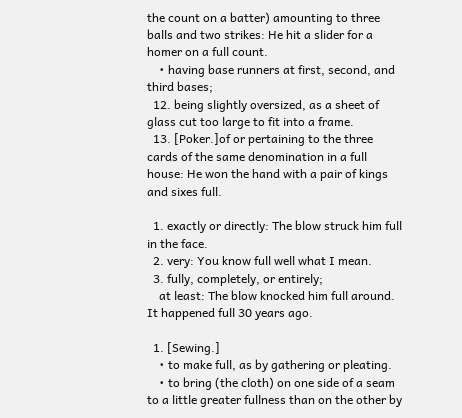the count on a batter) amounting to three balls and two strikes: He hit a slider for a homer on a full count.
    • having base runners at first, second, and third bases;
  12. being slightly oversized, as a sheet of glass cut too large to fit into a frame.
  13. [Poker.]of or pertaining to the three cards of the same denomination in a full house: He won the hand with a pair of kings and sixes full.

  1. exactly or directly: The blow struck him full in the face.
  2. very: You know full well what I mean.
  3. fully, completely, or entirely;
    at least: The blow knocked him full around. It happened full 30 years ago.

  1. [Sewing.]
    • to make full, as by gathering or pleating.
    • to bring (the cloth) on one side of a seam to a little greater fullness than on the other by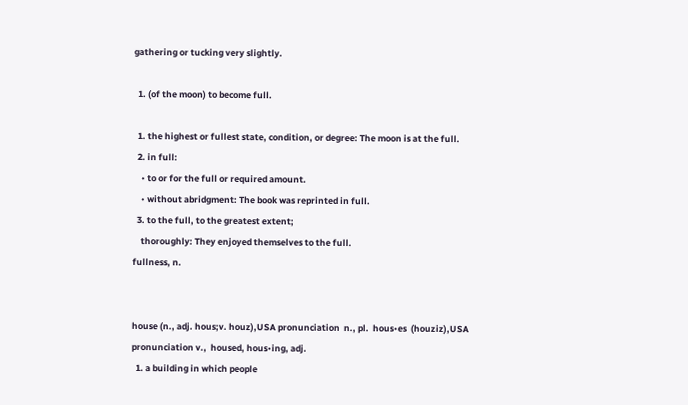gathering or tucking very slightly.

  1. (of the moon) to become full.

  1. the highest or fullest state, condition, or degree: The moon is at the full.
  2. in full:
    • to or for the full or required amount.
    • without abridgment: The book was reprinted in full.
  3. to the full, to the greatest extent;
    thoroughly: They enjoyed themselves to the full.
fullness, n.


house (n., adj. hous;v. houz),USA pronunciation  n., pl.  hous•es  (houziz),USA pronunciation v.,  housed, hous•ing, adj.
  1. a building in which people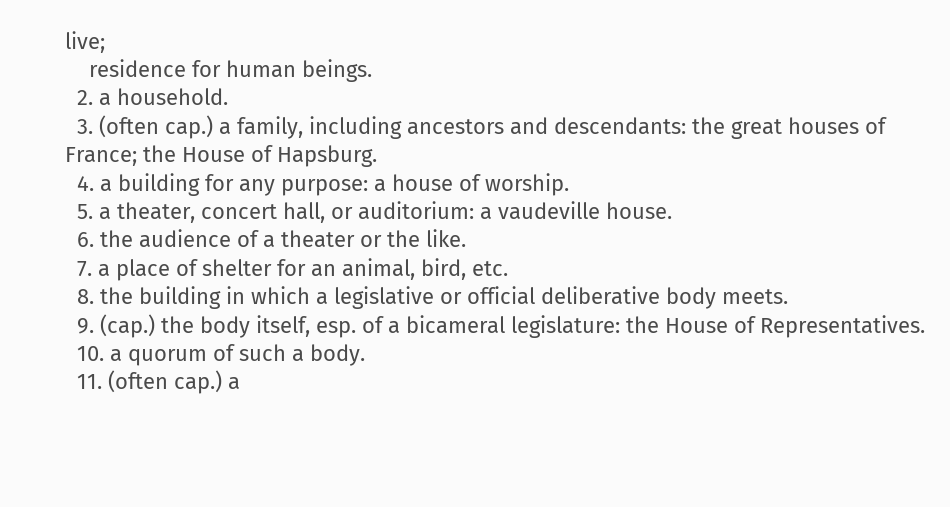live;
    residence for human beings.
  2. a household.
  3. (often cap.) a family, including ancestors and descendants: the great houses of France; the House of Hapsburg.
  4. a building for any purpose: a house of worship.
  5. a theater, concert hall, or auditorium: a vaudeville house.
  6. the audience of a theater or the like.
  7. a place of shelter for an animal, bird, etc.
  8. the building in which a legislative or official deliberative body meets.
  9. (cap.) the body itself, esp. of a bicameral legislature: the House of Representatives.
  10. a quorum of such a body.
  11. (often cap.) a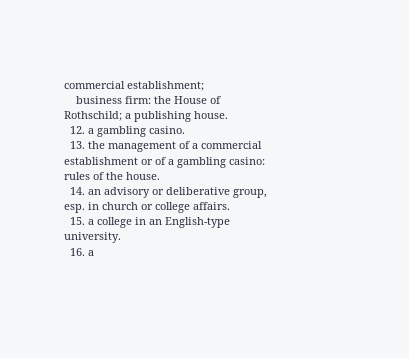commercial establishment;
    business firm: the House of Rothschild; a publishing house.
  12. a gambling casino.
  13. the management of a commercial establishment or of a gambling casino: rules of the house.
  14. an advisory or deliberative group, esp. in church or college affairs.
  15. a college in an English-type university.
  16. a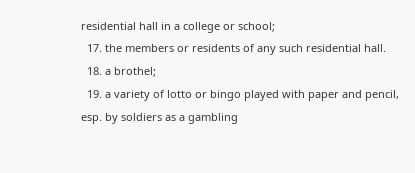residential hall in a college or school;
  17. the members or residents of any such residential hall.
  18. a brothel;
  19. a variety of lotto or bingo played with paper and pencil, esp. by soldiers as a gambling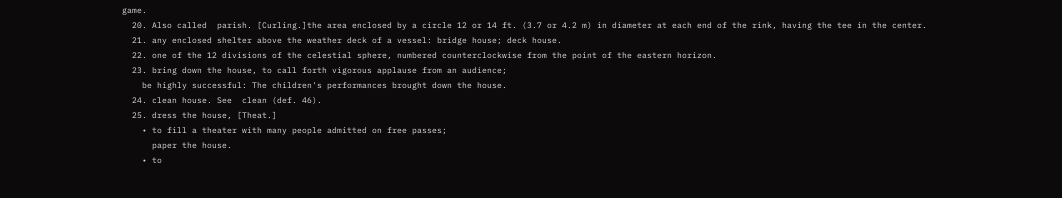game.
  20. Also called  parish. [Curling.]the area enclosed by a circle 12 or 14 ft. (3.7 or 4.2 m) in diameter at each end of the rink, having the tee in the center.
  21. any enclosed shelter above the weather deck of a vessel: bridge house; deck house.
  22. one of the 12 divisions of the celestial sphere, numbered counterclockwise from the point of the eastern horizon.
  23. bring down the house, to call forth vigorous applause from an audience;
    be highly successful: The children's performances brought down the house.
  24. clean house. See  clean (def. 46).
  25. dress the house, [Theat.]
    • to fill a theater with many people admitted on free passes;
      paper the house.
    • to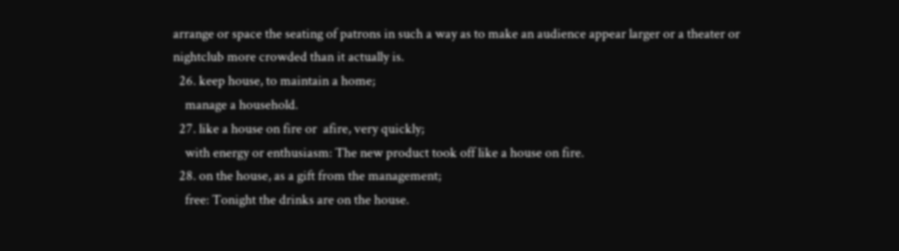arrange or space the seating of patrons in such a way as to make an audience appear larger or a theater or nightclub more crowded than it actually is.
  26. keep house, to maintain a home;
    manage a household.
  27. like a house on fire or  afire, very quickly;
    with energy or enthusiasm: The new product took off like a house on fire.
  28. on the house, as a gift from the management;
    free: Tonight the drinks are on the house.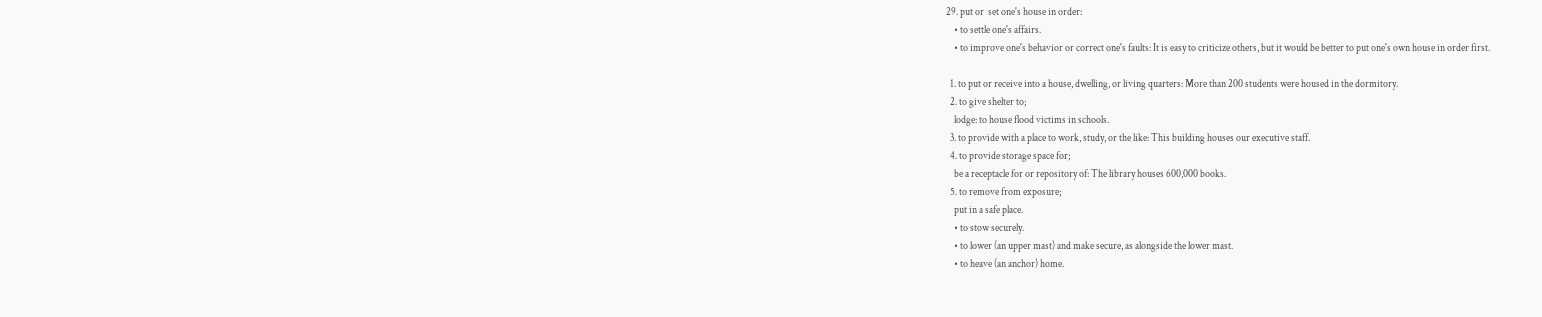29. put or  set one's house in order:
    • to settle one's affairs.
    • to improve one's behavior or correct one's faults: It is easy to criticize others, but it would be better to put one's own house in order first.

  1. to put or receive into a house, dwelling, or living quarters: More than 200 students were housed in the dormitory.
  2. to give shelter to;
    lodge: to house flood victims in schools.
  3. to provide with a place to work, study, or the like: This building houses our executive staff.
  4. to provide storage space for;
    be a receptacle for or repository of: The library houses 600,000 books.
  5. to remove from exposure;
    put in a safe place.
    • to stow securely.
    • to lower (an upper mast) and make secure, as alongside the lower mast.
    • to heave (an anchor) home.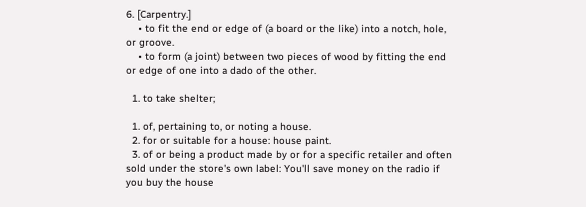6. [Carpentry.]
    • to fit the end or edge of (a board or the like) into a notch, hole, or groove.
    • to form (a joint) between two pieces of wood by fitting the end or edge of one into a dado of the other.

  1. to take shelter;

  1. of, pertaining to, or noting a house.
  2. for or suitable for a house: house paint.
  3. of or being a product made by or for a specific retailer and often sold under the store's own label: You'll save money on the radio if you buy the house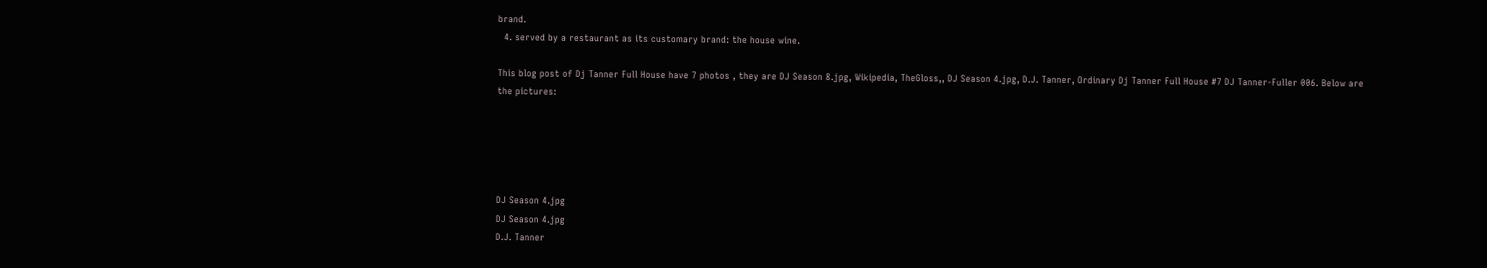brand.
  4. served by a restaurant as its customary brand: the house wine.

This blog post of Dj Tanner Full House have 7 photos , they are DJ Season 8.jpg, Wikipedia, TheGloss,, DJ Season 4.jpg, D.J. Tanner, Ordinary Dj Tanner Full House #7 DJ Tanner-Fuller 006. Below are the pictures:





DJ Season 4.jpg
DJ Season 4.jpg
D.J. Tanner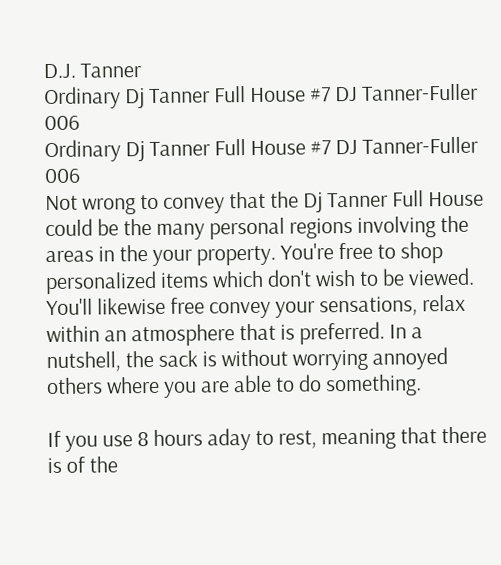D.J. Tanner
Ordinary Dj Tanner Full House #7 DJ Tanner-Fuller 006
Ordinary Dj Tanner Full House #7 DJ Tanner-Fuller 006
Not wrong to convey that the Dj Tanner Full House could be the many personal regions involving the areas in the your property. You're free to shop personalized items which don't wish to be viewed. You'll likewise free convey your sensations, relax within an atmosphere that is preferred. In a nutshell, the sack is without worrying annoyed others where you are able to do something.

If you use 8 hours aday to rest, meaning that there is of the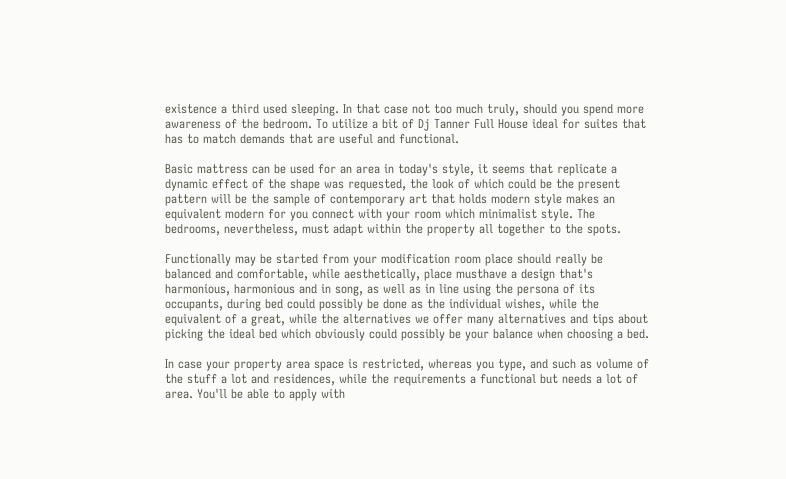existence a third used sleeping. In that case not too much truly, should you spend more awareness of the bedroom. To utilize a bit of Dj Tanner Full House ideal for suites that has to match demands that are useful and functional.

Basic mattress can be used for an area in today's style, it seems that replicate a dynamic effect of the shape was requested, the look of which could be the present pattern will be the sample of contemporary art that holds modern style makes an equivalent modern for you connect with your room which minimalist style. The bedrooms, nevertheless, must adapt within the property all together to the spots.

Functionally may be started from your modification room place should really be balanced and comfortable, while aesthetically, place musthave a design that's harmonious, harmonious and in song, as well as in line using the persona of its occupants, during bed could possibly be done as the individual wishes, while the equivalent of a great, while the alternatives we offer many alternatives and tips about picking the ideal bed which obviously could possibly be your balance when choosing a bed.

In case your property area space is restricted, whereas you type, and such as volume of the stuff a lot and residences, while the requirements a functional but needs a lot of area. You'll be able to apply with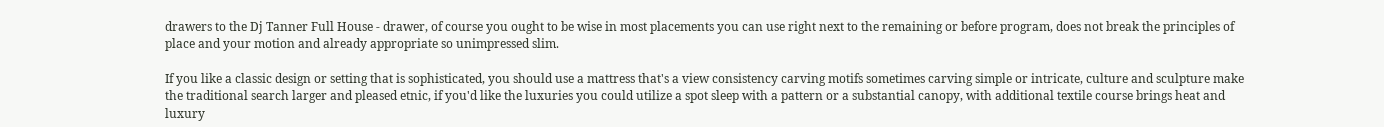drawers to the Dj Tanner Full House - drawer, of course you ought to be wise in most placements you can use right next to the remaining or before program, does not break the principles of place and your motion and already appropriate so unimpressed slim.

If you like a classic design or setting that is sophisticated, you should use a mattress that's a view consistency carving motifs sometimes carving simple or intricate, culture and sculpture make the traditional search larger and pleased etnic, if you'd like the luxuries you could utilize a spot sleep with a pattern or a substantial canopy, with additional textile course brings heat and luxury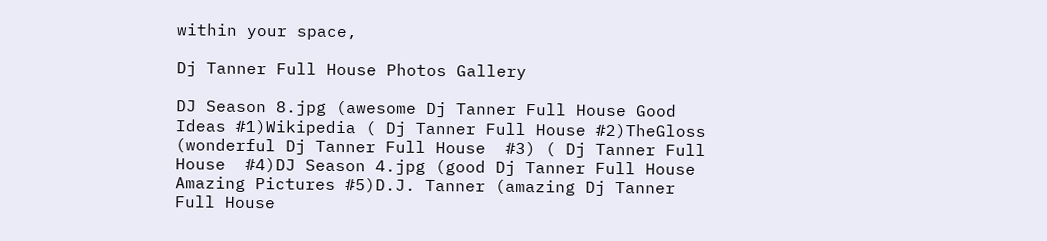within your space,

Dj Tanner Full House Photos Gallery

DJ Season 8.jpg (awesome Dj Tanner Full House Good Ideas #1)Wikipedia ( Dj Tanner Full House #2)TheGloss (wonderful Dj Tanner Full House  #3) ( Dj Tanner Full House  #4)DJ Season 4.jpg (good Dj Tanner Full House Amazing Pictures #5)D.J. Tanner (amazing Dj Tanner Full House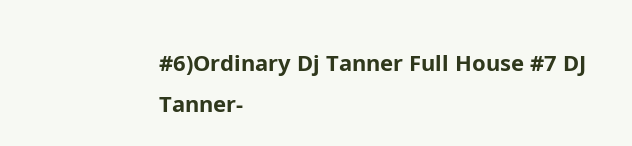#6)Ordinary Dj Tanner Full House #7 DJ Tanner-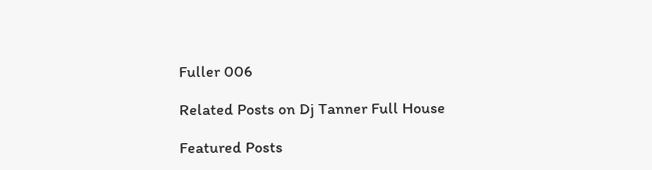Fuller 006

Related Posts on Dj Tanner Full House

Featured Posts